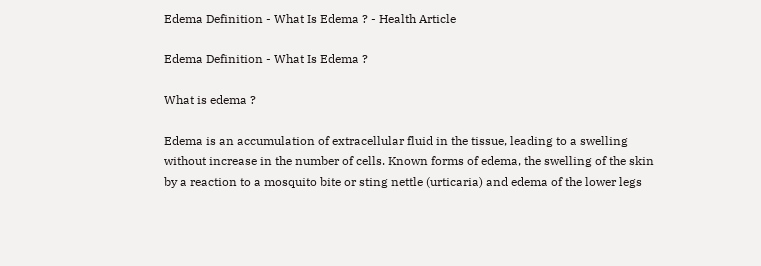Edema Definition - What Is Edema ? - Health Article

Edema Definition - What Is Edema ?

What is edema ?

Edema is an accumulation of extracellular fluid in the tissue, leading to a swelling without increase in the number of cells. Known forms of edema, the swelling of the skin by a reaction to a mosquito bite or sting nettle (urticaria) and edema of the lower legs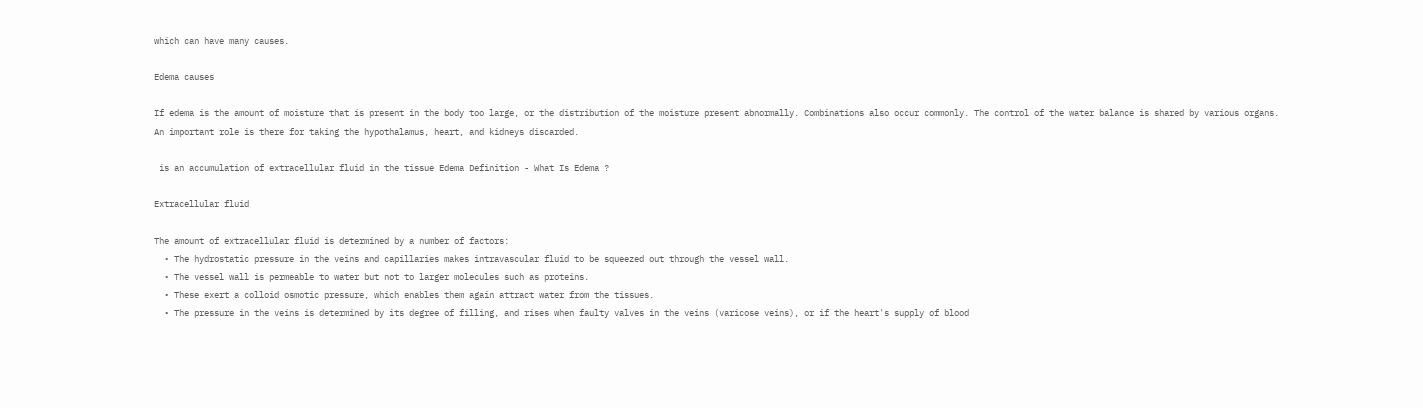which can have many causes.

Edema causes

If edema is the amount of moisture that is present in the body too large, or the distribution of the moisture present abnormally. Combinations also occur commonly. The control of the water balance is shared by various organs. An important role is there for taking the hypothalamus, heart, and kidneys discarded.

 is an accumulation of extracellular fluid in the tissue Edema Definition - What Is Edema ?

Extracellular fluid

The amount of extracellular fluid is determined by a number of factors:
  • The hydrostatic pressure in the veins and capillaries makes intravascular fluid to be squeezed out through the vessel wall.
  • The vessel wall is permeable to water but not to larger molecules such as proteins.
  • These exert a colloid osmotic pressure, which enables them again attract water from the tissues.
  • The pressure in the veins is determined by its degree of filling, and rises when faulty valves in the veins (varicose veins), or if the heart's supply of blood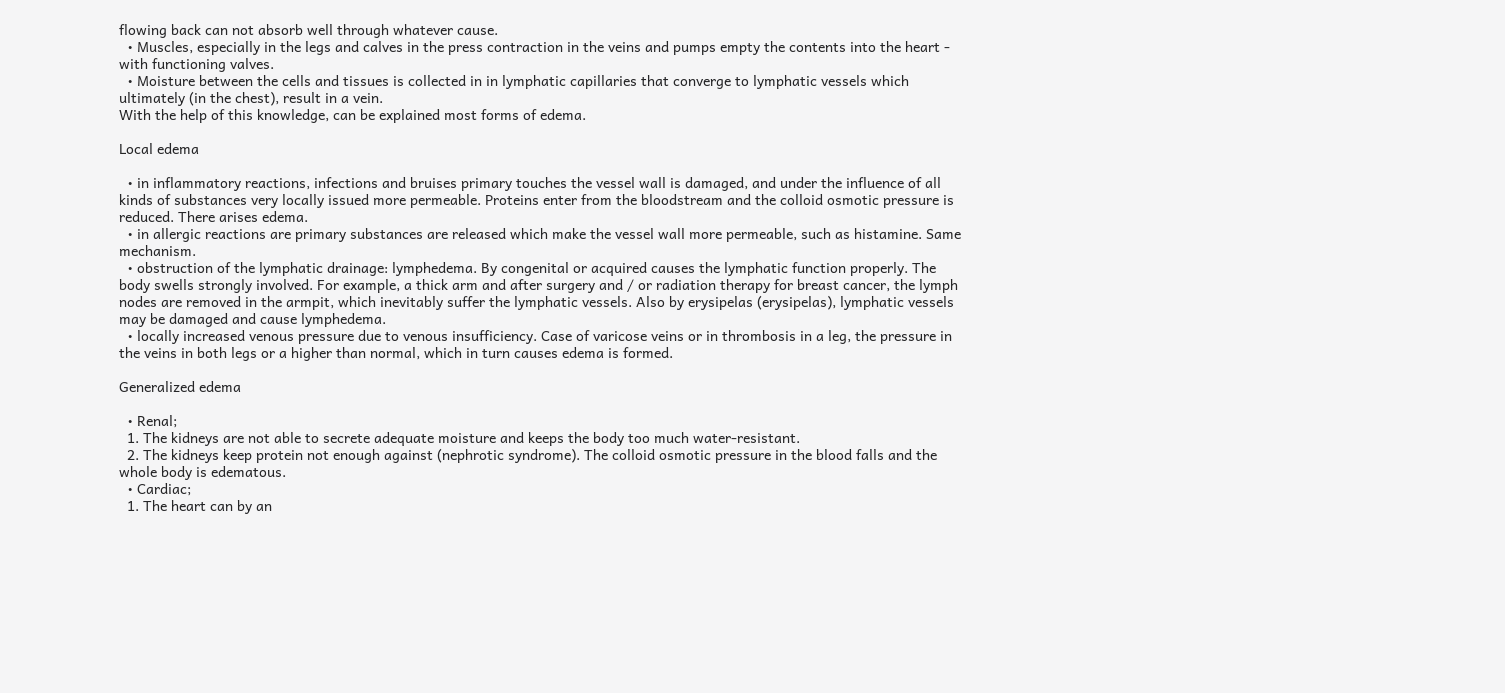flowing back can not absorb well through whatever cause.
  • Muscles, especially in the legs and calves in the press contraction in the veins and pumps empty the contents into the heart - with functioning valves.
  • Moisture between the cells and tissues is collected in in lymphatic capillaries that converge to lymphatic vessels which ultimately (in the chest), result in a vein.
With the help of this knowledge, can be explained most forms of edema.

Local edema

  • in inflammatory reactions, infections and bruises primary touches the vessel wall is damaged, and under the influence of all kinds of substances very locally issued more permeable. Proteins enter from the bloodstream and the colloid osmotic pressure is reduced. There arises edema.
  • in allergic reactions are primary substances are released which make the vessel wall more permeable, such as histamine. Same mechanism.
  • obstruction of the lymphatic drainage: lymphedema. By congenital or acquired causes the lymphatic function properly. The body swells strongly involved. For example, a thick arm and after surgery and / or radiation therapy for breast cancer, the lymph nodes are removed in the armpit, which inevitably suffer the lymphatic vessels. Also by erysipelas (erysipelas), lymphatic vessels may be damaged and cause lymphedema.
  • locally increased venous pressure due to venous insufficiency. Case of varicose veins or in thrombosis in a leg, the pressure in the veins in both legs or a higher than normal, which in turn causes edema is formed.

Generalized edema

  • Renal;
  1. The kidneys are not able to secrete adequate moisture and keeps the body too much water-resistant.
  2. The kidneys keep protein not enough against (nephrotic syndrome). The colloid osmotic pressure in the blood falls and the whole body is edematous.
  • Cardiac;
  1. The heart can by an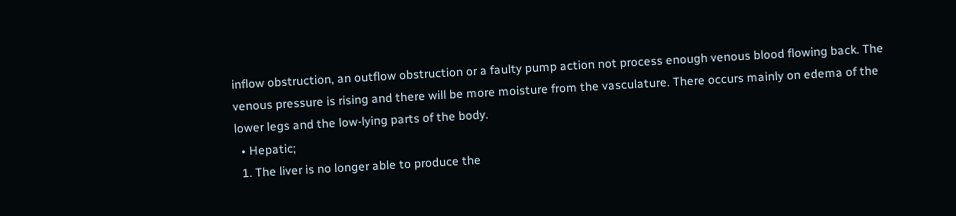inflow obstruction, an outflow obstruction or a faulty pump action not process enough venous blood flowing back. The venous pressure is rising and there will be more moisture from the vasculature. There occurs mainly on edema of the lower legs and the low-lying parts of the body.
  • Hepatic;
  1. The liver is no longer able to produce the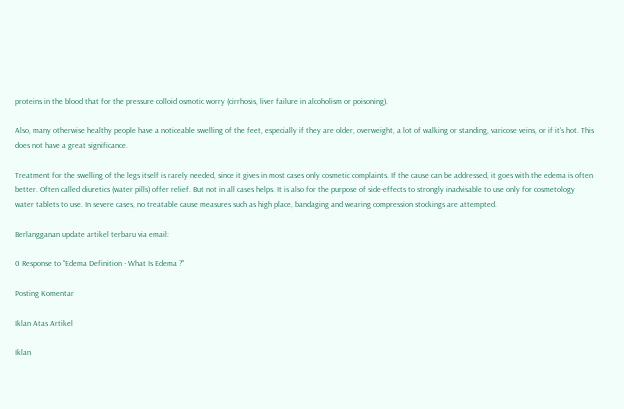proteins in the blood that for the pressure colloid osmotic worry (cirrhosis, liver failure in alcoholism or poisoning).

Also, many otherwise healthy people have a noticeable swelling of the feet, especially if they are older, overweight, a lot of walking or standing, varicose veins, or if it's hot. This does not have a great significance.

Treatment for the swelling of the legs itself is rarely needed, since it gives in most cases only cosmetic complaints. If the cause can be addressed, it goes with the edema is often better. Often called diuretics (water pills) offer relief. But not in all cases helps. It is also for the purpose of side-effects to strongly inadvisable to use only for cosmetology water tablets to use. In severe cases, no treatable cause measures such as high place, bandaging and wearing compression stockings are attempted.

Berlangganan update artikel terbaru via email:

0 Response to "Edema Definition - What Is Edema ?"

Posting Komentar

Iklan Atas Artikel

Iklan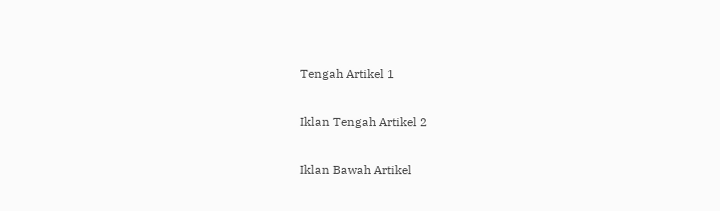Tengah Artikel 1

Iklan Tengah Artikel 2

Iklan Bawah Artikel